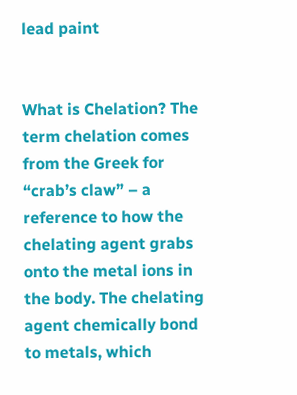lead paint


What is Chelation? The term chelation comes from the Greek for “crab’s claw” – a reference to how the chelating agent grabs onto the metal ions in the body. The chelating agent chemically bond to metals, which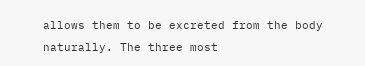allows them to be excreted from the body naturally. The three most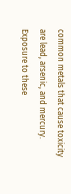common metals that cause toxicity are lead, arsenic, and mercury. Exposure to these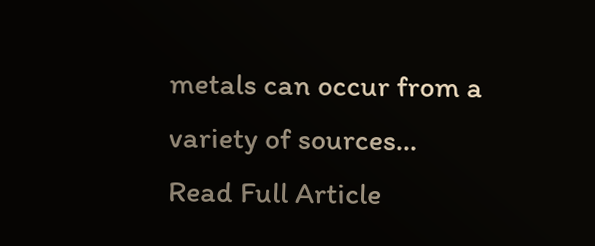metals can occur from a variety of sources…
Read Full Article